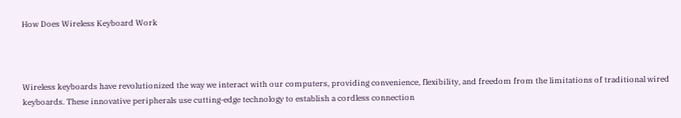How Does Wireless Keyboard Work



Wireless keyboards have revolutionized the way we interact with our computers, providing convenience, flexibility, and freedom from the limitations of traditional wired keyboards. These innovative peripherals use cutting-edge technology to establish a cordless connection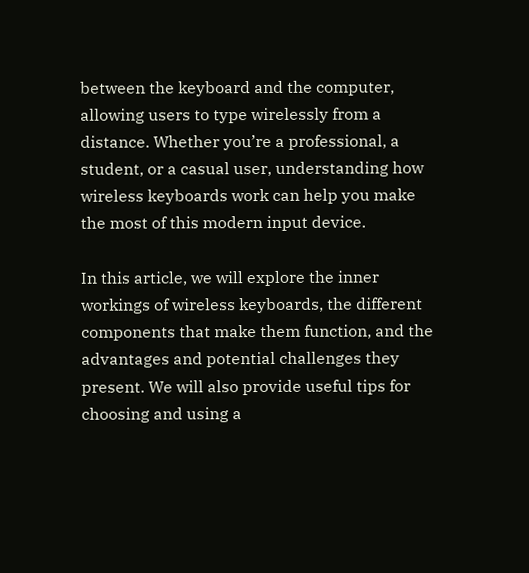between the keyboard and the computer, allowing users to type wirelessly from a distance. Whether you’re a professional, a student, or a casual user, understanding how wireless keyboards work can help you make the most of this modern input device.

In this article, we will explore the inner workings of wireless keyboards, the different components that make them function, and the advantages and potential challenges they present. We will also provide useful tips for choosing and using a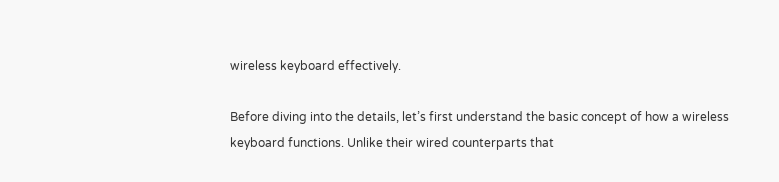wireless keyboard effectively.

Before diving into the details, let’s first understand the basic concept of how a wireless keyboard functions. Unlike their wired counterparts that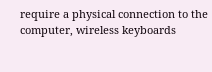require a physical connection to the computer, wireless keyboards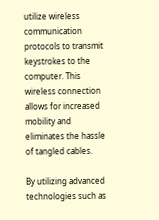utilize wireless communication protocols to transmit keystrokes to the computer. This wireless connection allows for increased mobility and eliminates the hassle of tangled cables.

By utilizing advanced technologies such as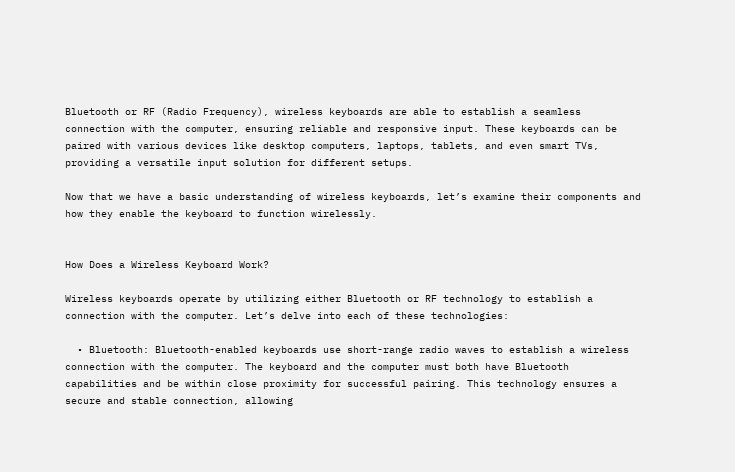Bluetooth or RF (Radio Frequency), wireless keyboards are able to establish a seamless connection with the computer, ensuring reliable and responsive input. These keyboards can be paired with various devices like desktop computers, laptops, tablets, and even smart TVs, providing a versatile input solution for different setups.

Now that we have a basic understanding of wireless keyboards, let’s examine their components and how they enable the keyboard to function wirelessly.


How Does a Wireless Keyboard Work?

Wireless keyboards operate by utilizing either Bluetooth or RF technology to establish a connection with the computer. Let’s delve into each of these technologies:

  • Bluetooth: Bluetooth-enabled keyboards use short-range radio waves to establish a wireless connection with the computer. The keyboard and the computer must both have Bluetooth capabilities and be within close proximity for successful pairing. This technology ensures a secure and stable connection, allowing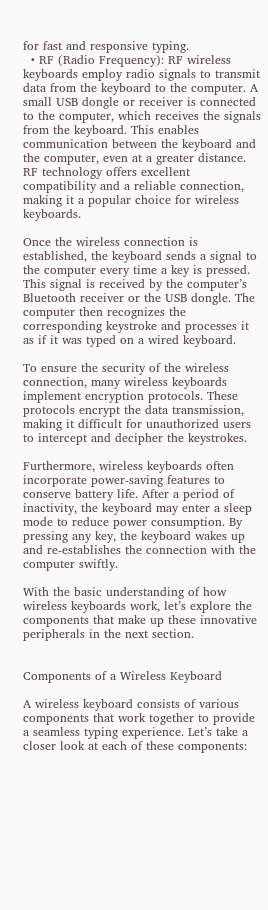for fast and responsive typing.
  • RF (Radio Frequency): RF wireless keyboards employ radio signals to transmit data from the keyboard to the computer. A small USB dongle or receiver is connected to the computer, which receives the signals from the keyboard. This enables communication between the keyboard and the computer, even at a greater distance. RF technology offers excellent compatibility and a reliable connection, making it a popular choice for wireless keyboards.

Once the wireless connection is established, the keyboard sends a signal to the computer every time a key is pressed. This signal is received by the computer’s Bluetooth receiver or the USB dongle. The computer then recognizes the corresponding keystroke and processes it as if it was typed on a wired keyboard.

To ensure the security of the wireless connection, many wireless keyboards implement encryption protocols. These protocols encrypt the data transmission, making it difficult for unauthorized users to intercept and decipher the keystrokes.

Furthermore, wireless keyboards often incorporate power-saving features to conserve battery life. After a period of inactivity, the keyboard may enter a sleep mode to reduce power consumption. By pressing any key, the keyboard wakes up and re-establishes the connection with the computer swiftly.

With the basic understanding of how wireless keyboards work, let’s explore the components that make up these innovative peripherals in the next section.


Components of a Wireless Keyboard

A wireless keyboard consists of various components that work together to provide a seamless typing experience. Let’s take a closer look at each of these components: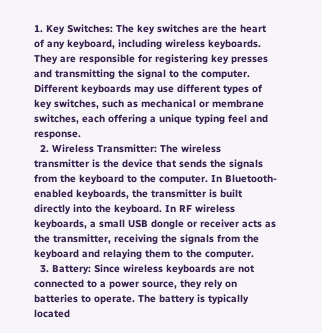1. Key Switches: The key switches are the heart of any keyboard, including wireless keyboards. They are responsible for registering key presses and transmitting the signal to the computer. Different keyboards may use different types of key switches, such as mechanical or membrane switches, each offering a unique typing feel and response.
  2. Wireless Transmitter: The wireless transmitter is the device that sends the signals from the keyboard to the computer. In Bluetooth-enabled keyboards, the transmitter is built directly into the keyboard. In RF wireless keyboards, a small USB dongle or receiver acts as the transmitter, receiving the signals from the keyboard and relaying them to the computer.
  3. Battery: Since wireless keyboards are not connected to a power source, they rely on batteries to operate. The battery is typically located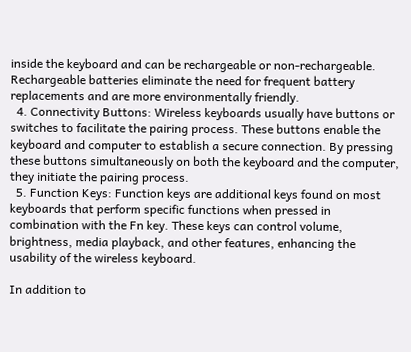inside the keyboard and can be rechargeable or non-rechargeable. Rechargeable batteries eliminate the need for frequent battery replacements and are more environmentally friendly.
  4. Connectivity Buttons: Wireless keyboards usually have buttons or switches to facilitate the pairing process. These buttons enable the keyboard and computer to establish a secure connection. By pressing these buttons simultaneously on both the keyboard and the computer, they initiate the pairing process.
  5. Function Keys: Function keys are additional keys found on most keyboards that perform specific functions when pressed in combination with the Fn key. These keys can control volume, brightness, media playback, and other features, enhancing the usability of the wireless keyboard.

In addition to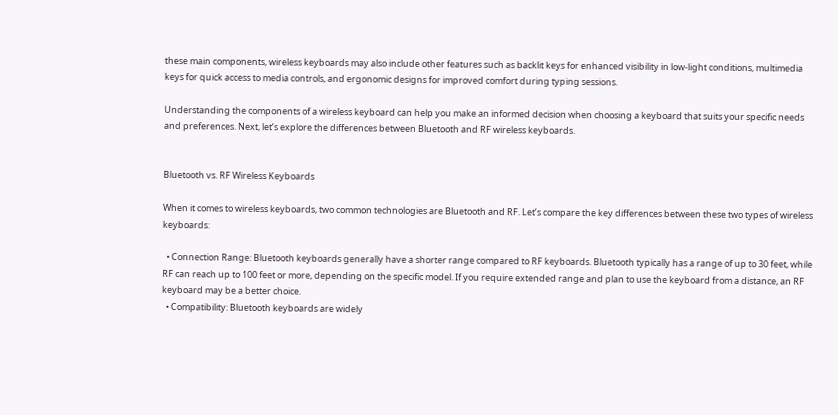these main components, wireless keyboards may also include other features such as backlit keys for enhanced visibility in low-light conditions, multimedia keys for quick access to media controls, and ergonomic designs for improved comfort during typing sessions.

Understanding the components of a wireless keyboard can help you make an informed decision when choosing a keyboard that suits your specific needs and preferences. Next, let’s explore the differences between Bluetooth and RF wireless keyboards.


Bluetooth vs. RF Wireless Keyboards

When it comes to wireless keyboards, two common technologies are Bluetooth and RF. Let’s compare the key differences between these two types of wireless keyboards:

  • Connection Range: Bluetooth keyboards generally have a shorter range compared to RF keyboards. Bluetooth typically has a range of up to 30 feet, while RF can reach up to 100 feet or more, depending on the specific model. If you require extended range and plan to use the keyboard from a distance, an RF keyboard may be a better choice.
  • Compatibility: Bluetooth keyboards are widely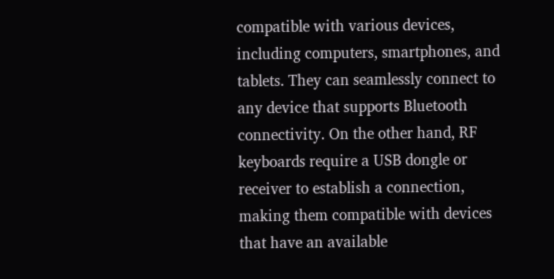compatible with various devices, including computers, smartphones, and tablets. They can seamlessly connect to any device that supports Bluetooth connectivity. On the other hand, RF keyboards require a USB dongle or receiver to establish a connection, making them compatible with devices that have an available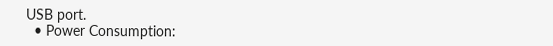USB port.
  • Power Consumption: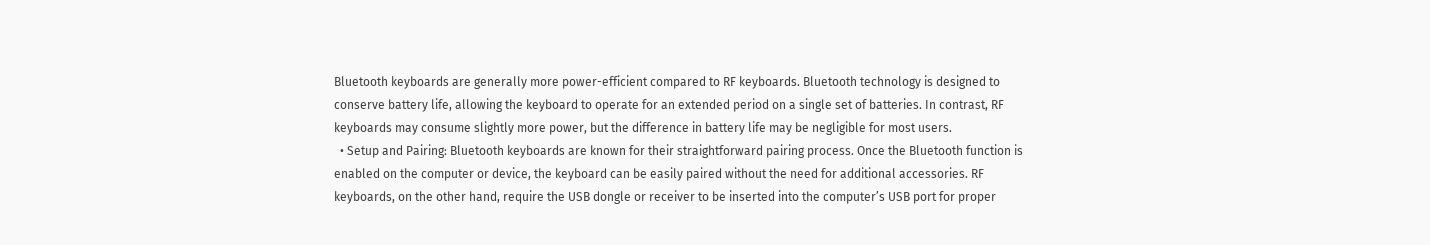Bluetooth keyboards are generally more power-efficient compared to RF keyboards. Bluetooth technology is designed to conserve battery life, allowing the keyboard to operate for an extended period on a single set of batteries. In contrast, RF keyboards may consume slightly more power, but the difference in battery life may be negligible for most users.
  • Setup and Pairing: Bluetooth keyboards are known for their straightforward pairing process. Once the Bluetooth function is enabled on the computer or device, the keyboard can be easily paired without the need for additional accessories. RF keyboards, on the other hand, require the USB dongle or receiver to be inserted into the computer’s USB port for proper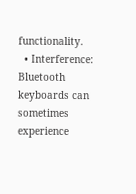functionality.
  • Interference: Bluetooth keyboards can sometimes experience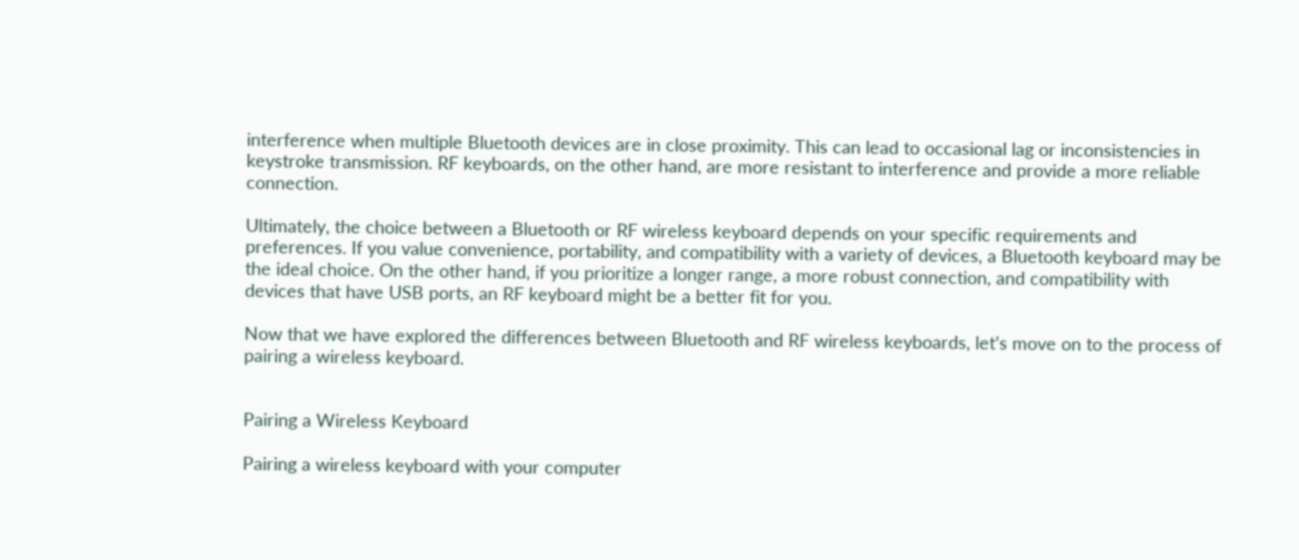interference when multiple Bluetooth devices are in close proximity. This can lead to occasional lag or inconsistencies in keystroke transmission. RF keyboards, on the other hand, are more resistant to interference and provide a more reliable connection.

Ultimately, the choice between a Bluetooth or RF wireless keyboard depends on your specific requirements and preferences. If you value convenience, portability, and compatibility with a variety of devices, a Bluetooth keyboard may be the ideal choice. On the other hand, if you prioritize a longer range, a more robust connection, and compatibility with devices that have USB ports, an RF keyboard might be a better fit for you.

Now that we have explored the differences between Bluetooth and RF wireless keyboards, let’s move on to the process of pairing a wireless keyboard.


Pairing a Wireless Keyboard

Pairing a wireless keyboard with your computer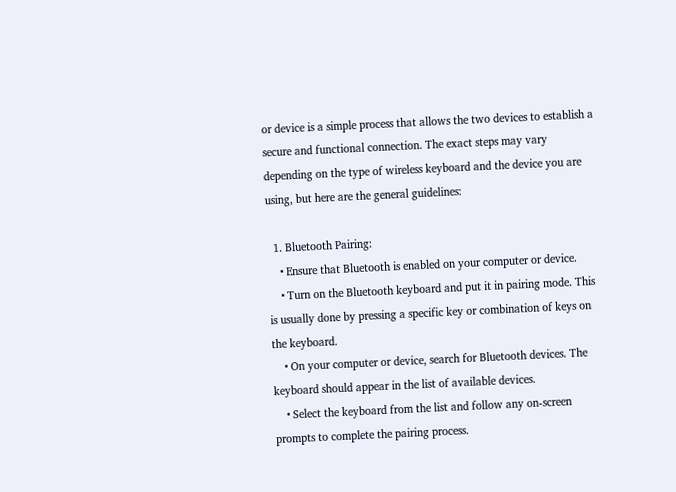or device is a simple process that allows the two devices to establish a secure and functional connection. The exact steps may vary depending on the type of wireless keyboard and the device you are using, but here are the general guidelines:

  1. Bluetooth Pairing:
    • Ensure that Bluetooth is enabled on your computer or device.
    • Turn on the Bluetooth keyboard and put it in pairing mode. This is usually done by pressing a specific key or combination of keys on the keyboard.
    • On your computer or device, search for Bluetooth devices. The keyboard should appear in the list of available devices.
    • Select the keyboard from the list and follow any on-screen prompts to complete the pairing process.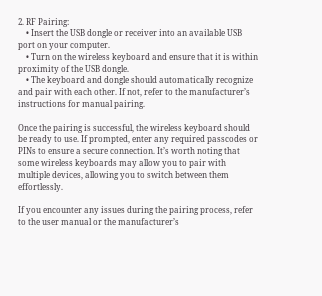2. RF Pairing:
    • Insert the USB dongle or receiver into an available USB port on your computer.
    • Turn on the wireless keyboard and ensure that it is within proximity of the USB dongle.
    • The keyboard and dongle should automatically recognize and pair with each other. If not, refer to the manufacturer’s instructions for manual pairing.

Once the pairing is successful, the wireless keyboard should be ready to use. If prompted, enter any required passcodes or PINs to ensure a secure connection. It’s worth noting that some wireless keyboards may allow you to pair with multiple devices, allowing you to switch between them effortlessly.

If you encounter any issues during the pairing process, refer to the user manual or the manufacturer’s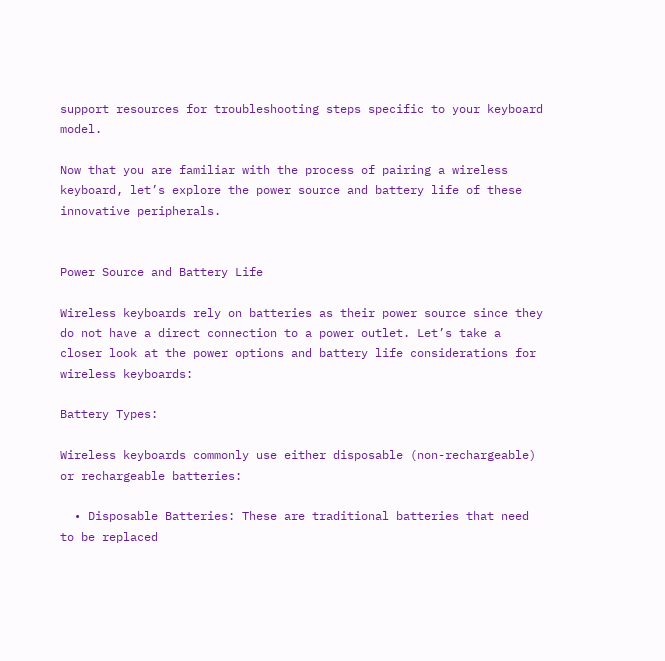support resources for troubleshooting steps specific to your keyboard model.

Now that you are familiar with the process of pairing a wireless keyboard, let’s explore the power source and battery life of these innovative peripherals.


Power Source and Battery Life

Wireless keyboards rely on batteries as their power source since they do not have a direct connection to a power outlet. Let’s take a closer look at the power options and battery life considerations for wireless keyboards:

Battery Types:

Wireless keyboards commonly use either disposable (non-rechargeable) or rechargeable batteries:

  • Disposable Batteries: These are traditional batteries that need to be replaced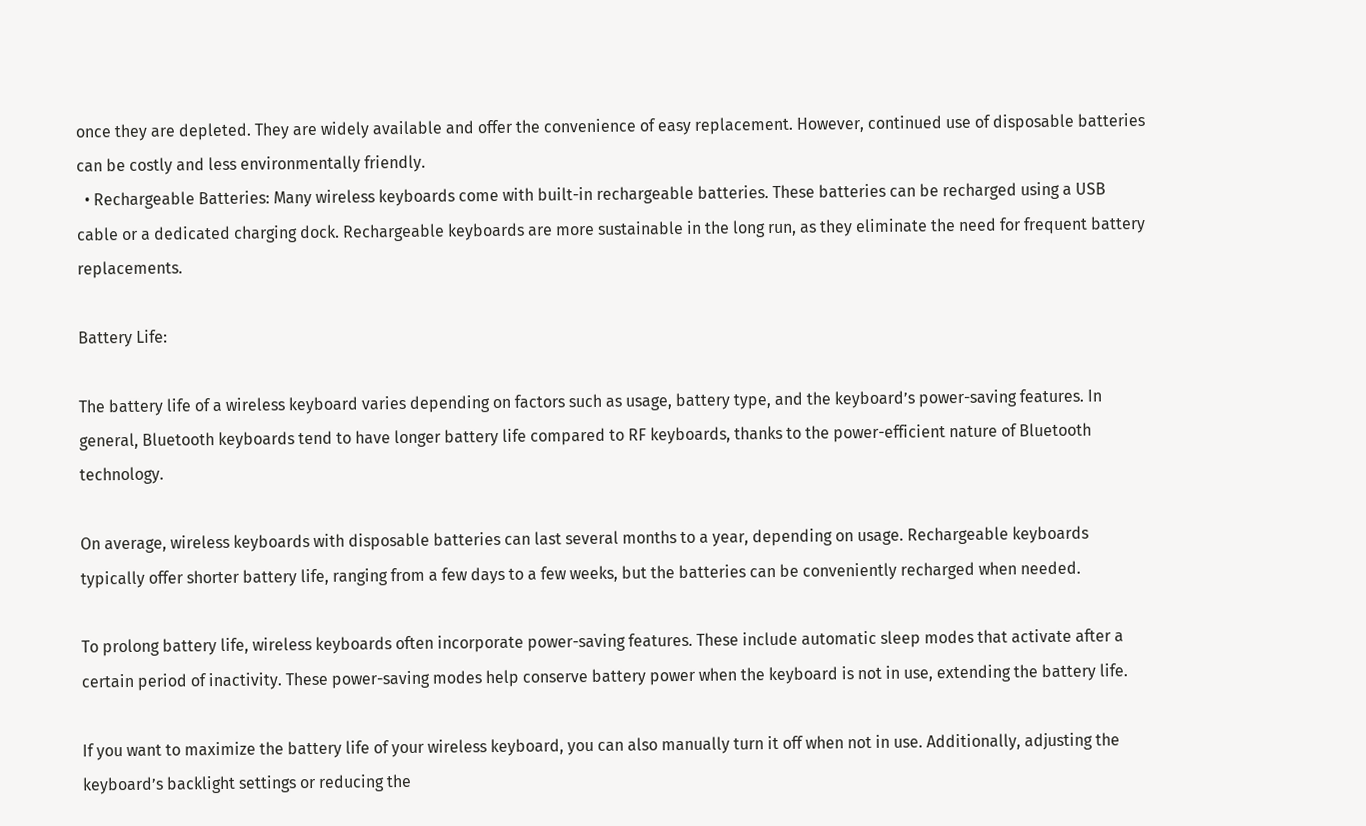once they are depleted. They are widely available and offer the convenience of easy replacement. However, continued use of disposable batteries can be costly and less environmentally friendly.
  • Rechargeable Batteries: Many wireless keyboards come with built-in rechargeable batteries. These batteries can be recharged using a USB cable or a dedicated charging dock. Rechargeable keyboards are more sustainable in the long run, as they eliminate the need for frequent battery replacements.

Battery Life:

The battery life of a wireless keyboard varies depending on factors such as usage, battery type, and the keyboard’s power-saving features. In general, Bluetooth keyboards tend to have longer battery life compared to RF keyboards, thanks to the power-efficient nature of Bluetooth technology.

On average, wireless keyboards with disposable batteries can last several months to a year, depending on usage. Rechargeable keyboards typically offer shorter battery life, ranging from a few days to a few weeks, but the batteries can be conveniently recharged when needed.

To prolong battery life, wireless keyboards often incorporate power-saving features. These include automatic sleep modes that activate after a certain period of inactivity. These power-saving modes help conserve battery power when the keyboard is not in use, extending the battery life.

If you want to maximize the battery life of your wireless keyboard, you can also manually turn it off when not in use. Additionally, adjusting the keyboard’s backlight settings or reducing the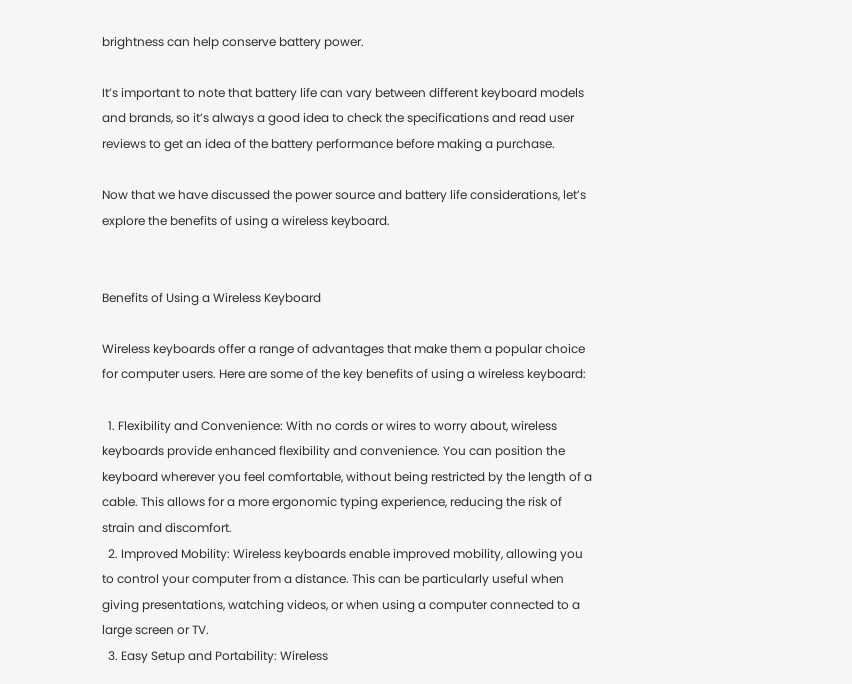brightness can help conserve battery power.

It’s important to note that battery life can vary between different keyboard models and brands, so it’s always a good idea to check the specifications and read user reviews to get an idea of the battery performance before making a purchase.

Now that we have discussed the power source and battery life considerations, let’s explore the benefits of using a wireless keyboard.


Benefits of Using a Wireless Keyboard

Wireless keyboards offer a range of advantages that make them a popular choice for computer users. Here are some of the key benefits of using a wireless keyboard:

  1. Flexibility and Convenience: With no cords or wires to worry about, wireless keyboards provide enhanced flexibility and convenience. You can position the keyboard wherever you feel comfortable, without being restricted by the length of a cable. This allows for a more ergonomic typing experience, reducing the risk of strain and discomfort.
  2. Improved Mobility: Wireless keyboards enable improved mobility, allowing you to control your computer from a distance. This can be particularly useful when giving presentations, watching videos, or when using a computer connected to a large screen or TV.
  3. Easy Setup and Portability: Wireless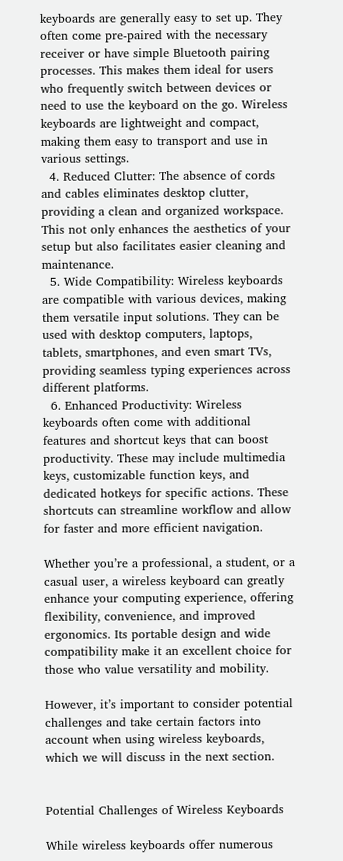keyboards are generally easy to set up. They often come pre-paired with the necessary receiver or have simple Bluetooth pairing processes. This makes them ideal for users who frequently switch between devices or need to use the keyboard on the go. Wireless keyboards are lightweight and compact, making them easy to transport and use in various settings.
  4. Reduced Clutter: The absence of cords and cables eliminates desktop clutter, providing a clean and organized workspace. This not only enhances the aesthetics of your setup but also facilitates easier cleaning and maintenance.
  5. Wide Compatibility: Wireless keyboards are compatible with various devices, making them versatile input solutions. They can be used with desktop computers, laptops, tablets, smartphones, and even smart TVs, providing seamless typing experiences across different platforms.
  6. Enhanced Productivity: Wireless keyboards often come with additional features and shortcut keys that can boost productivity. These may include multimedia keys, customizable function keys, and dedicated hotkeys for specific actions. These shortcuts can streamline workflow and allow for faster and more efficient navigation.

Whether you’re a professional, a student, or a casual user, a wireless keyboard can greatly enhance your computing experience, offering flexibility, convenience, and improved ergonomics. Its portable design and wide compatibility make it an excellent choice for those who value versatility and mobility.

However, it’s important to consider potential challenges and take certain factors into account when using wireless keyboards, which we will discuss in the next section.


Potential Challenges of Wireless Keyboards

While wireless keyboards offer numerous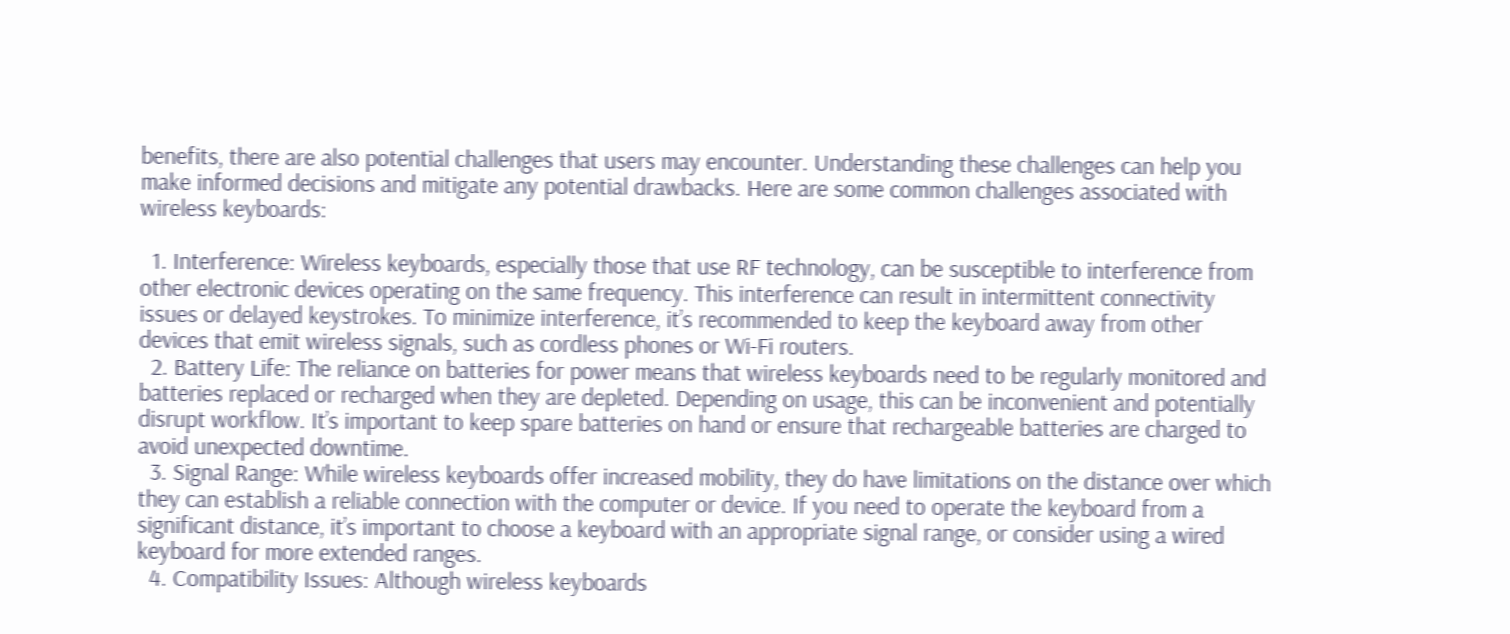benefits, there are also potential challenges that users may encounter. Understanding these challenges can help you make informed decisions and mitigate any potential drawbacks. Here are some common challenges associated with wireless keyboards:

  1. Interference: Wireless keyboards, especially those that use RF technology, can be susceptible to interference from other electronic devices operating on the same frequency. This interference can result in intermittent connectivity issues or delayed keystrokes. To minimize interference, it’s recommended to keep the keyboard away from other devices that emit wireless signals, such as cordless phones or Wi-Fi routers.
  2. Battery Life: The reliance on batteries for power means that wireless keyboards need to be regularly monitored and batteries replaced or recharged when they are depleted. Depending on usage, this can be inconvenient and potentially disrupt workflow. It’s important to keep spare batteries on hand or ensure that rechargeable batteries are charged to avoid unexpected downtime.
  3. Signal Range: While wireless keyboards offer increased mobility, they do have limitations on the distance over which they can establish a reliable connection with the computer or device. If you need to operate the keyboard from a significant distance, it’s important to choose a keyboard with an appropriate signal range, or consider using a wired keyboard for more extended ranges.
  4. Compatibility Issues: Although wireless keyboards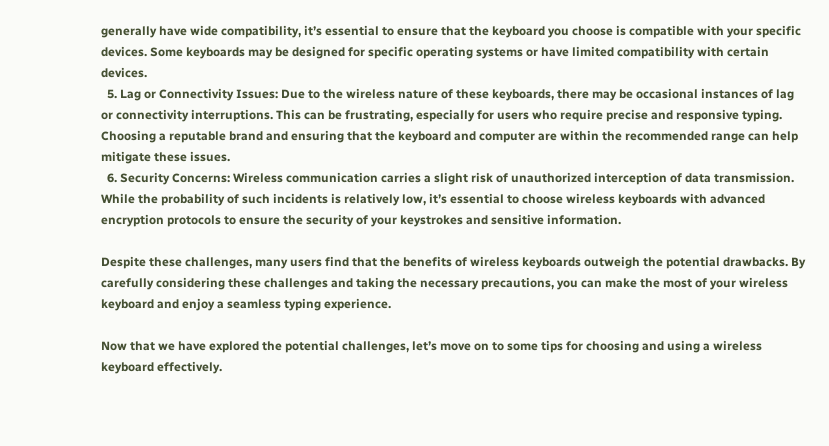generally have wide compatibility, it’s essential to ensure that the keyboard you choose is compatible with your specific devices. Some keyboards may be designed for specific operating systems or have limited compatibility with certain devices.
  5. Lag or Connectivity Issues: Due to the wireless nature of these keyboards, there may be occasional instances of lag or connectivity interruptions. This can be frustrating, especially for users who require precise and responsive typing. Choosing a reputable brand and ensuring that the keyboard and computer are within the recommended range can help mitigate these issues.
  6. Security Concerns: Wireless communication carries a slight risk of unauthorized interception of data transmission. While the probability of such incidents is relatively low, it’s essential to choose wireless keyboards with advanced encryption protocols to ensure the security of your keystrokes and sensitive information.

Despite these challenges, many users find that the benefits of wireless keyboards outweigh the potential drawbacks. By carefully considering these challenges and taking the necessary precautions, you can make the most of your wireless keyboard and enjoy a seamless typing experience.

Now that we have explored the potential challenges, let’s move on to some tips for choosing and using a wireless keyboard effectively.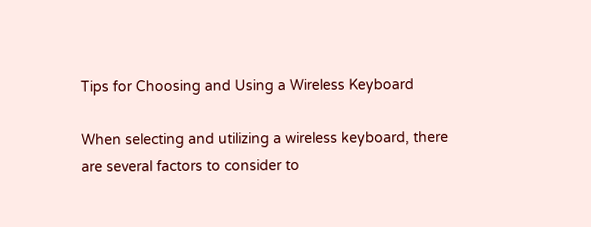Tips for Choosing and Using a Wireless Keyboard

When selecting and utilizing a wireless keyboard, there are several factors to consider to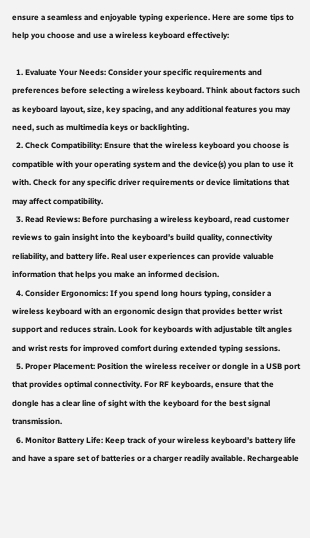ensure a seamless and enjoyable typing experience. Here are some tips to help you choose and use a wireless keyboard effectively:

  1. Evaluate Your Needs: Consider your specific requirements and preferences before selecting a wireless keyboard. Think about factors such as keyboard layout, size, key spacing, and any additional features you may need, such as multimedia keys or backlighting.
  2. Check Compatibility: Ensure that the wireless keyboard you choose is compatible with your operating system and the device(s) you plan to use it with. Check for any specific driver requirements or device limitations that may affect compatibility.
  3. Read Reviews: Before purchasing a wireless keyboard, read customer reviews to gain insight into the keyboard’s build quality, connectivity reliability, and battery life. Real user experiences can provide valuable information that helps you make an informed decision.
  4. Consider Ergonomics: If you spend long hours typing, consider a wireless keyboard with an ergonomic design that provides better wrist support and reduces strain. Look for keyboards with adjustable tilt angles and wrist rests for improved comfort during extended typing sessions.
  5. Proper Placement: Position the wireless receiver or dongle in a USB port that provides optimal connectivity. For RF keyboards, ensure that the dongle has a clear line of sight with the keyboard for the best signal transmission.
  6. Monitor Battery Life: Keep track of your wireless keyboard’s battery life and have a spare set of batteries or a charger readily available. Rechargeable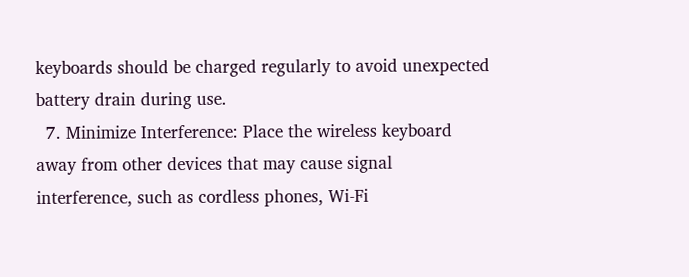keyboards should be charged regularly to avoid unexpected battery drain during use.
  7. Minimize Interference: Place the wireless keyboard away from other devices that may cause signal interference, such as cordless phones, Wi-Fi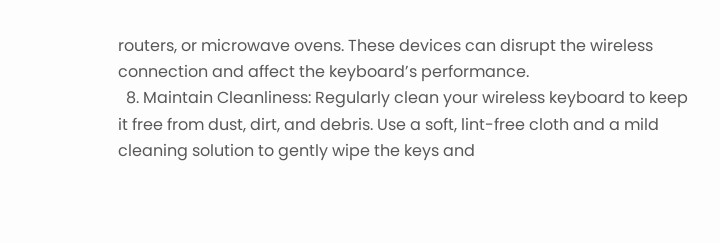routers, or microwave ovens. These devices can disrupt the wireless connection and affect the keyboard’s performance.
  8. Maintain Cleanliness: Regularly clean your wireless keyboard to keep it free from dust, dirt, and debris. Use a soft, lint-free cloth and a mild cleaning solution to gently wipe the keys and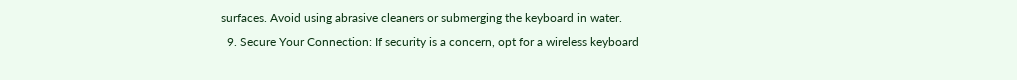surfaces. Avoid using abrasive cleaners or submerging the keyboard in water.
  9. Secure Your Connection: If security is a concern, opt for a wireless keyboard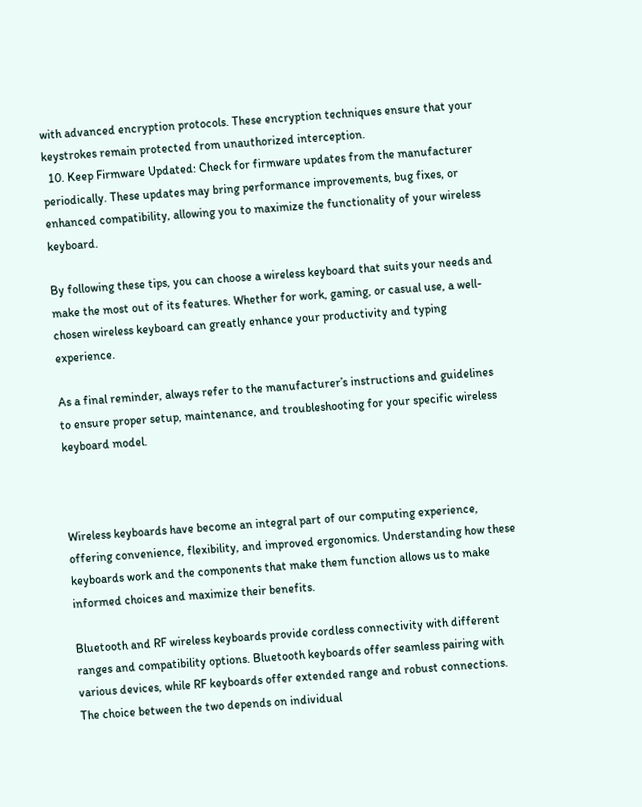with advanced encryption protocols. These encryption techniques ensure that your keystrokes remain protected from unauthorized interception.
  10. Keep Firmware Updated: Check for firmware updates from the manufacturer periodically. These updates may bring performance improvements, bug fixes, or enhanced compatibility, allowing you to maximize the functionality of your wireless keyboard.

By following these tips, you can choose a wireless keyboard that suits your needs and make the most out of its features. Whether for work, gaming, or casual use, a well-chosen wireless keyboard can greatly enhance your productivity and typing experience.

As a final reminder, always refer to the manufacturer’s instructions and guidelines to ensure proper setup, maintenance, and troubleshooting for your specific wireless keyboard model.



Wireless keyboards have become an integral part of our computing experience, offering convenience, flexibility, and improved ergonomics. Understanding how these keyboards work and the components that make them function allows us to make informed choices and maximize their benefits.

Bluetooth and RF wireless keyboards provide cordless connectivity with different ranges and compatibility options. Bluetooth keyboards offer seamless pairing with various devices, while RF keyboards offer extended range and robust connections. The choice between the two depends on individual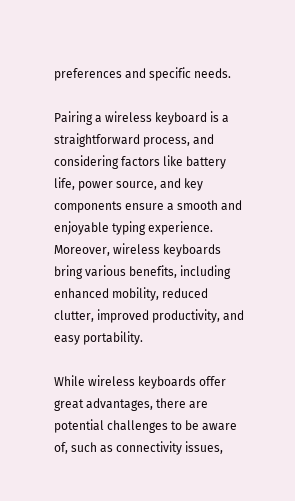preferences and specific needs.

Pairing a wireless keyboard is a straightforward process, and considering factors like battery life, power source, and key components ensure a smooth and enjoyable typing experience. Moreover, wireless keyboards bring various benefits, including enhanced mobility, reduced clutter, improved productivity, and easy portability.

While wireless keyboards offer great advantages, there are potential challenges to be aware of, such as connectivity issues,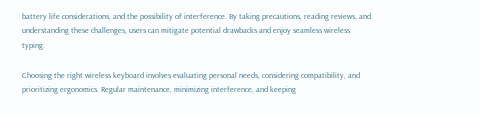battery life considerations, and the possibility of interference. By taking precautions, reading reviews, and understanding these challenges, users can mitigate potential drawbacks and enjoy seamless wireless typing.

Choosing the right wireless keyboard involves evaluating personal needs, considering compatibility, and prioritizing ergonomics. Regular maintenance, minimizing interference, and keeping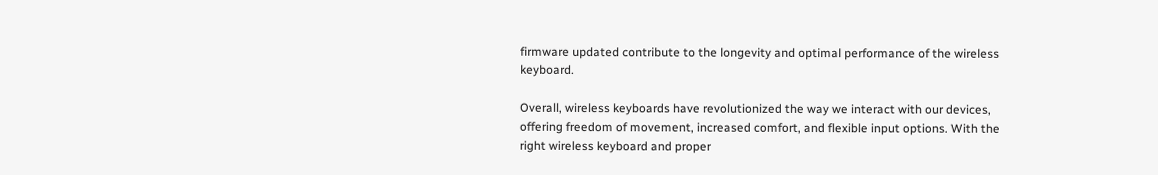firmware updated contribute to the longevity and optimal performance of the wireless keyboard.

Overall, wireless keyboards have revolutionized the way we interact with our devices, offering freedom of movement, increased comfort, and flexible input options. With the right wireless keyboard and proper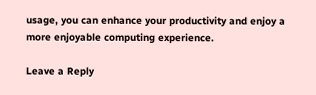usage, you can enhance your productivity and enjoy a more enjoyable computing experience.

Leave a Reply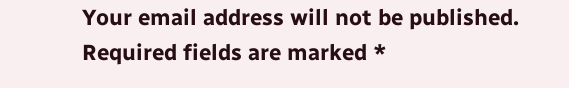Your email address will not be published. Required fields are marked *